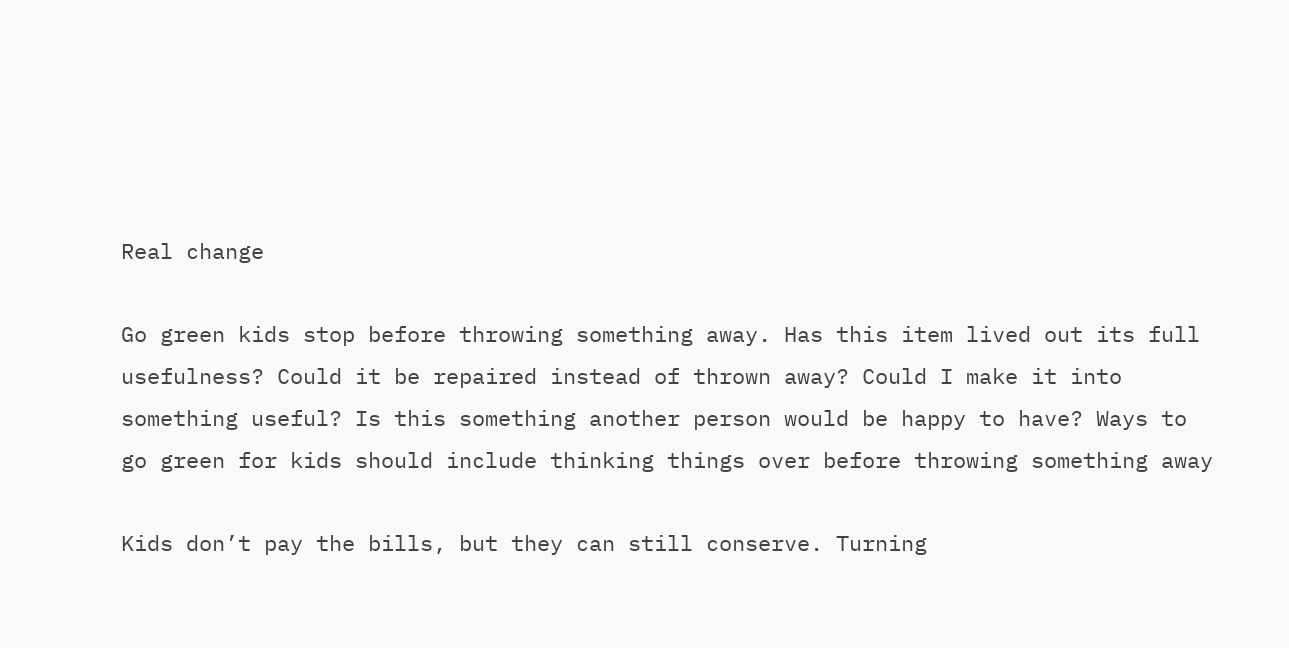Real change

Go green kids stop before throwing something away. Has this item lived out its full usefulness? Could it be repaired instead of thrown away? Could I make it into something useful? Is this something another person would be happy to have? Ways to go green for kids should include thinking things over before throwing something away

Kids don’t pay the bills, but they can still conserve. Turning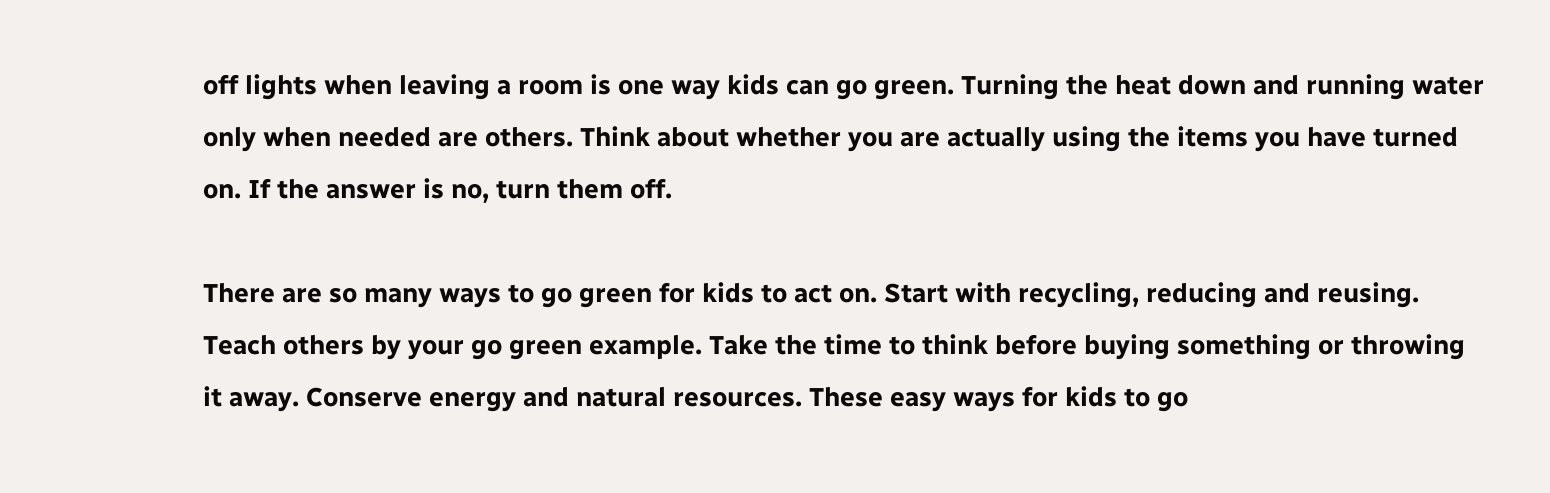off lights when leaving a room is one way kids can go green. Turning the heat down and running water only when needed are others. Think about whether you are actually using the items you have turned on. If the answer is no, turn them off.

There are so many ways to go green for kids to act on. Start with recycling, reducing and reusing. Teach others by your go green example. Take the time to think before buying something or throwing it away. Conserve energy and natural resources. These easy ways for kids to go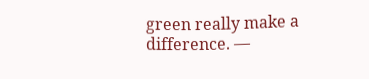green really make a difference. —